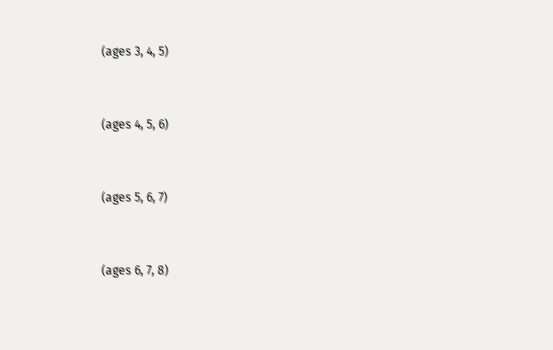(ages 3, 4, 5)


(ages 4, 5, 6)


(ages 5, 6, 7)


(ages 6, 7, 8)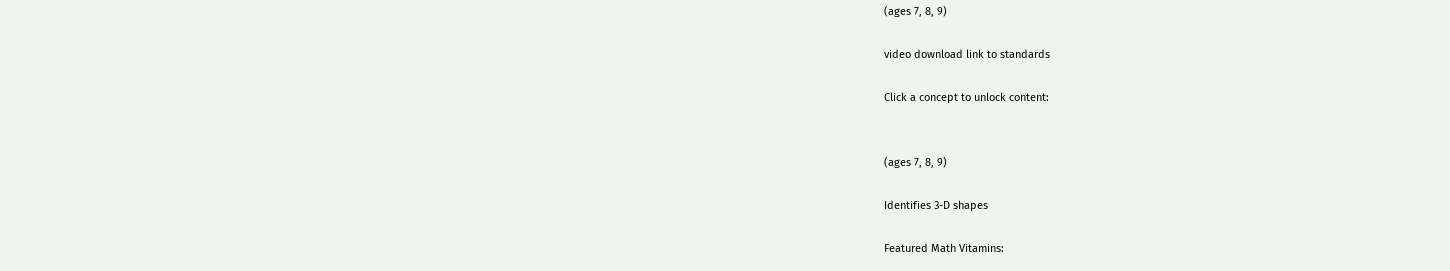(ages 7, 8, 9)

video download link to standards

Click a concept to unlock content:


(ages 7, 8, 9)

Identifies 3-D shapes

Featured Math Vitamins: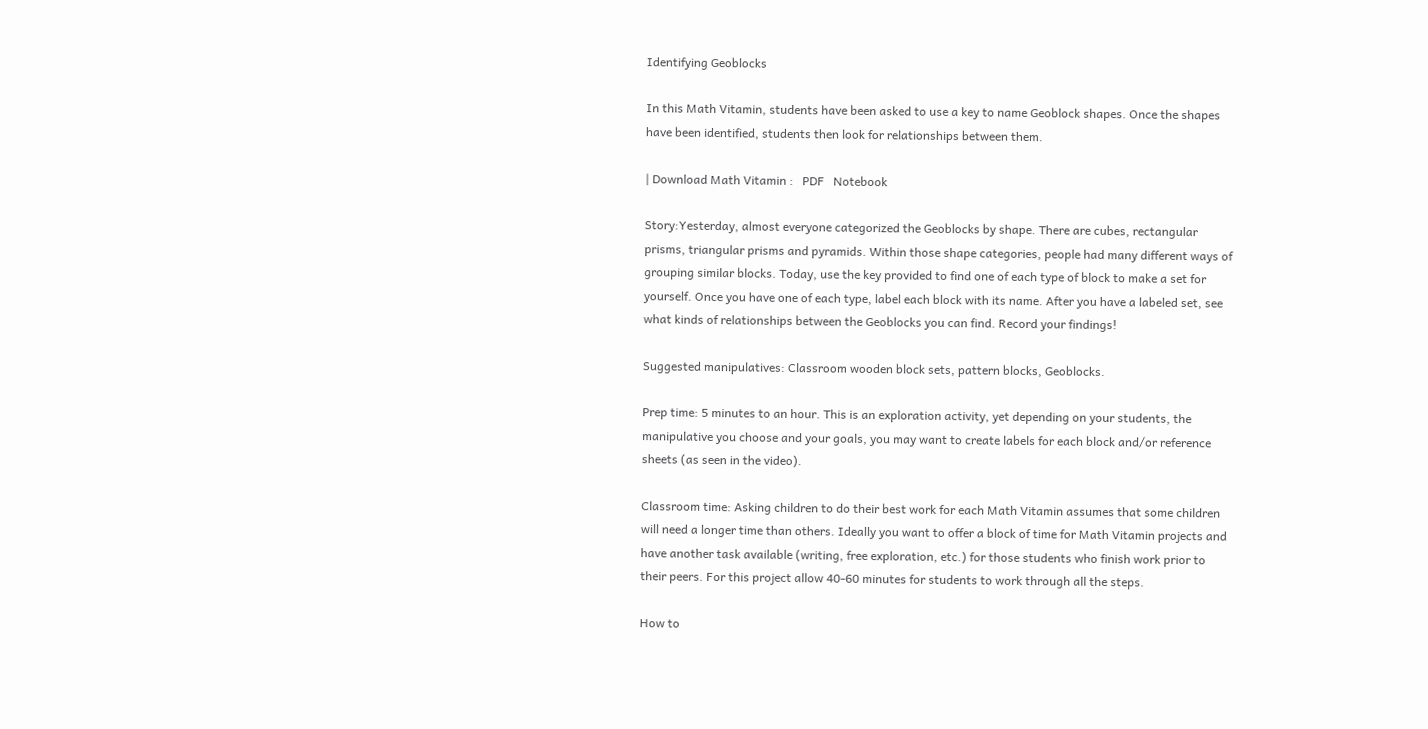Identifying Geoblocks

In this Math Vitamin, students have been asked to use a key to name Geoblock shapes. Once the shapes have been identified, students then look for relationships between them.

| Download Math Vitamin :   PDF   Notebook

Story:Yesterday, almost everyone categorized the Geoblocks by shape. There are cubes, rectangular prisms, triangular prisms and pyramids. Within those shape categories, people had many different ways of grouping similar blocks. Today, use the key provided to find one of each type of block to make a set for yourself. Once you have one of each type, label each block with its name. After you have a labeled set, see what kinds of relationships between the Geoblocks you can find. Record your findings!

Suggested manipulatives: Classroom wooden block sets, pattern blocks, Geoblocks.

Prep time: 5 minutes to an hour. This is an exploration activity, yet depending on your students, the manipulative you choose and your goals, you may want to create labels for each block and/or reference sheets (as seen in the video).

Classroom time: Asking children to do their best work for each Math Vitamin assumes that some children will need a longer time than others. Ideally you want to offer a block of time for Math Vitamin projects and have another task available (writing, free exploration, etc.) for those students who finish work prior to their peers. For this project allow 40-60 minutes for students to work through all the steps.

How to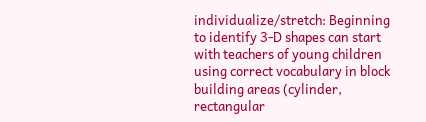individualize/stretch: Beginning to identify 3-D shapes can start with teachers of young children using correct vocabulary in block building areas (cylinder, rectangular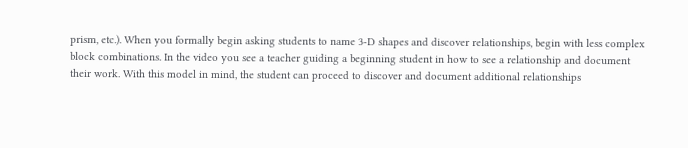prism, etc.). When you formally begin asking students to name 3-D shapes and discover relationships, begin with less complex block combinations. In the video you see a teacher guiding a beginning student in how to see a relationship and document their work. With this model in mind, the student can proceed to discover and document additional relationships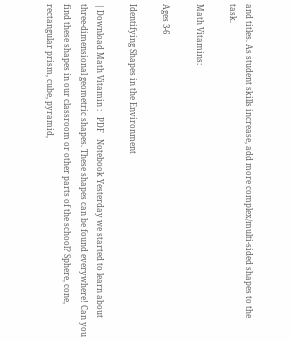and titles. As student skills increase, add more complex/multi-sided shapes to the task.

Math Vitamins:

Ages 3-6

Identifying Shapes in the Environment

| Download Math Vitamin :   PDF   Notebook Yesterday we started to learn about three-dimensional geometric shapes. These shapes can be found everywhere! Can you find these shapes in our classroom or other parts of the school? Sphere, cone, rectangular prism, cube, pyramid,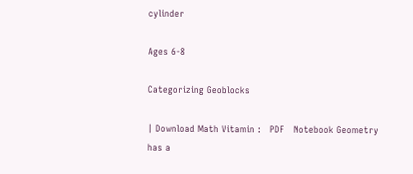cylinder

Ages 6-8

Categorizing Geoblocks

| Download Math Vitamin :   PDF   Notebook Geometry has a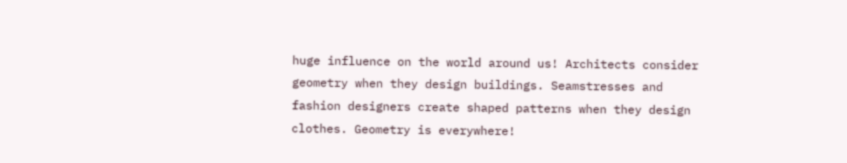huge influence on the world around us! Architects consider geometry when they design buildings. Seamstresses and fashion designers create shaped patterns when they design clothes. Geometry is everywhere!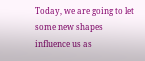Today, we are going to let some new shapes influence us as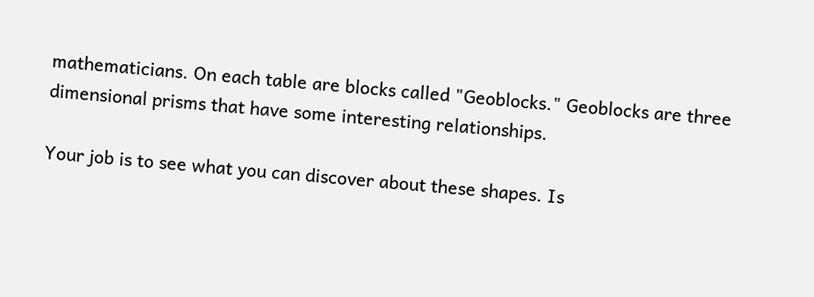mathematicians. On each table are blocks called "Geoblocks." Geoblocks are three dimensional prisms that have some interesting relationships.

Your job is to see what you can discover about these shapes. Is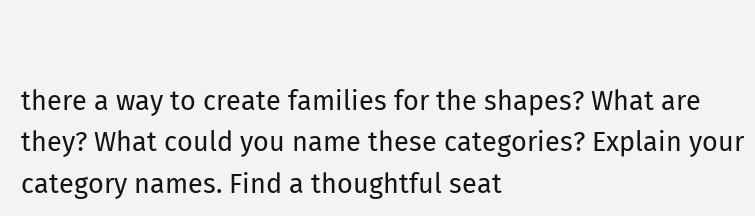there a way to create families for the shapes? What are they? What could you name these categories? Explain your category names. Find a thoughtful seat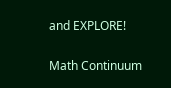and EXPLORE!

Math Continuum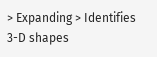> Expanding > Identifies 3-D shapes